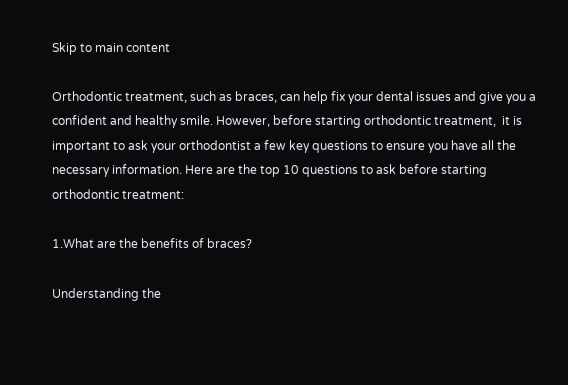Skip to main content

Orthodontic treatment, such as braces, can help fix your dental issues and give you a confident and healthy smile. However, before starting orthodontic treatment,  it is important to ask your orthodontist a few key questions to ensure you have all the necessary information. Here are the top 10 questions to ask before starting orthodontic treatment:

1.What are the benefits of braces?

Understanding the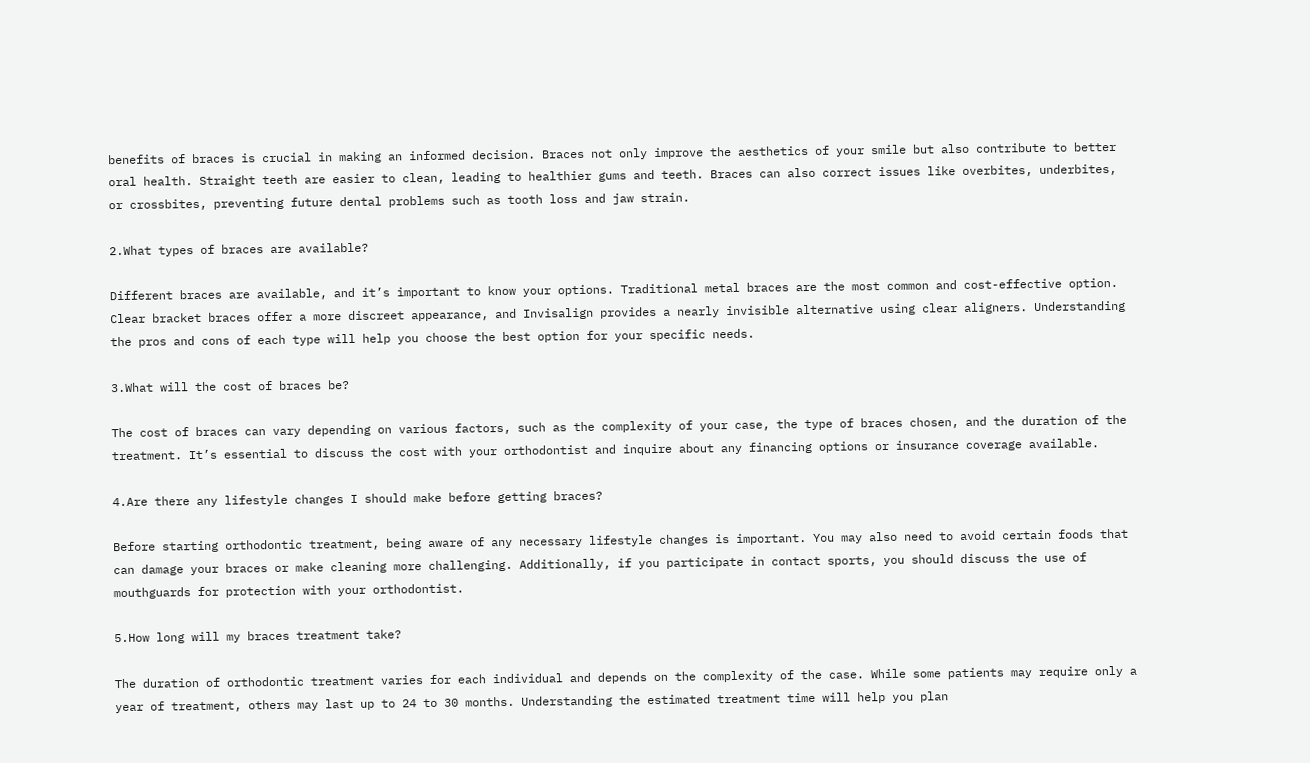benefits of braces is crucial in making an informed decision. Braces not only improve the aesthetics of your smile but also contribute to better oral health. Straight teeth are easier to clean, leading to healthier gums and teeth. Braces can also correct issues like overbites, underbites, or crossbites, preventing future dental problems such as tooth loss and jaw strain.

2.What types of braces are available?

Different braces are available, and it’s important to know your options. Traditional metal braces are the most common and cost-effective option. Clear bracket braces offer a more discreet appearance, and Invisalign provides a nearly invisible alternative using clear aligners. Understanding the pros and cons of each type will help you choose the best option for your specific needs.

3.What will the cost of braces be?

The cost of braces can vary depending on various factors, such as the complexity of your case, the type of braces chosen, and the duration of the treatment. It’s essential to discuss the cost with your orthodontist and inquire about any financing options or insurance coverage available.

4.Are there any lifestyle changes I should make before getting braces?

Before starting orthodontic treatment, being aware of any necessary lifestyle changes is important. You may also need to avoid certain foods that can damage your braces or make cleaning more challenging. Additionally, if you participate in contact sports, you should discuss the use of mouthguards for protection with your orthodontist.

5.How long will my braces treatment take?

The duration of orthodontic treatment varies for each individual and depends on the complexity of the case. While some patients may require only a year of treatment, others may last up to 24 to 30 months. Understanding the estimated treatment time will help you plan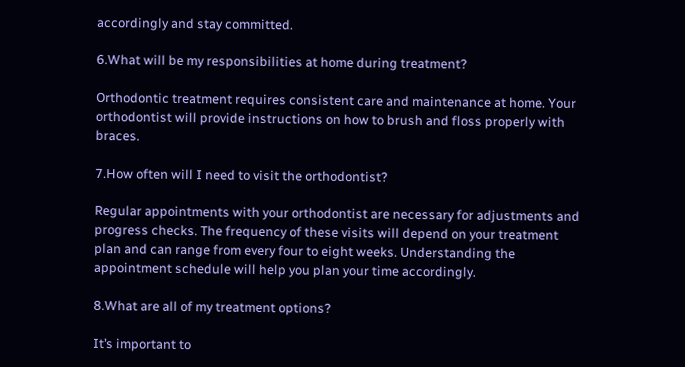accordingly and stay committed.

6.What will be my responsibilities at home during treatment?

Orthodontic treatment requires consistent care and maintenance at home. Your orthodontist will provide instructions on how to brush and floss properly with braces.

7.How often will I need to visit the orthodontist?

Regular appointments with your orthodontist are necessary for adjustments and progress checks. The frequency of these visits will depend on your treatment plan and can range from every four to eight weeks. Understanding the appointment schedule will help you plan your time accordingly.

8.What are all of my treatment options?

It’s important to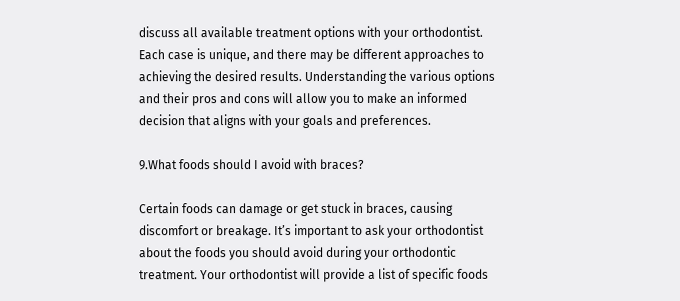discuss all available treatment options with your orthodontist. Each case is unique, and there may be different approaches to achieving the desired results. Understanding the various options and their pros and cons will allow you to make an informed decision that aligns with your goals and preferences.

9.What foods should I avoid with braces?

Certain foods can damage or get stuck in braces, causing discomfort or breakage. It’s important to ask your orthodontist about the foods you should avoid during your orthodontic treatment. Your orthodontist will provide a list of specific foods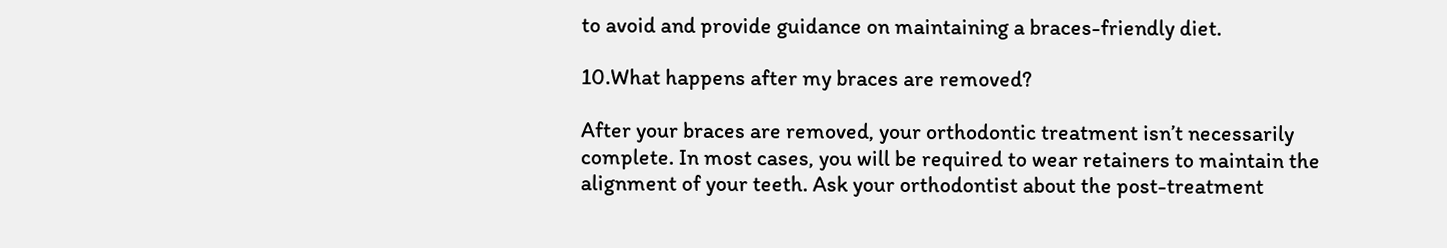to avoid and provide guidance on maintaining a braces-friendly diet.

10.What happens after my braces are removed?

After your braces are removed, your orthodontic treatment isn’t necessarily complete. In most cases, you will be required to wear retainers to maintain the alignment of your teeth. Ask your orthodontist about the post-treatment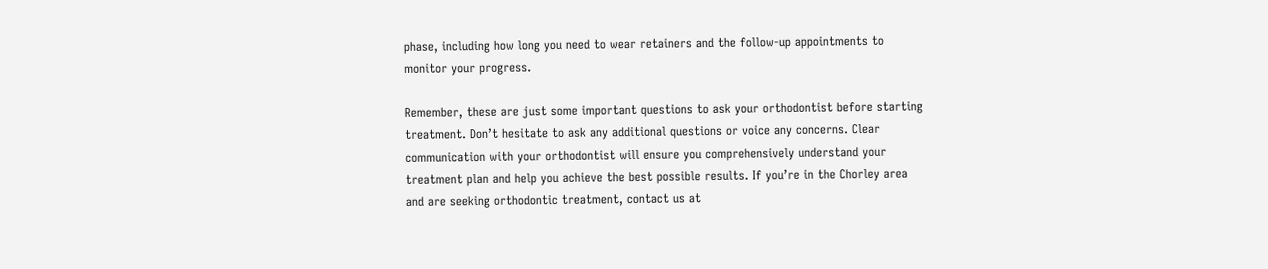phase, including how long you need to wear retainers and the follow-up appointments to monitor your progress.

Remember, these are just some important questions to ask your orthodontist before starting treatment. Don’t hesitate to ask any additional questions or voice any concerns. Clear communication with your orthodontist will ensure you comprehensively understand your treatment plan and help you achieve the best possible results. If you’re in the Chorley area and are seeking orthodontic treatment, contact us at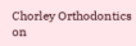Chorley Orthodontics on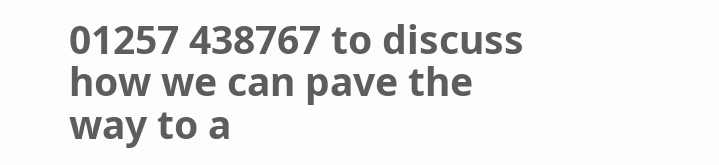01257 438767 to discuss how we can pave the way to a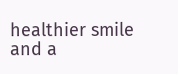healthier smile and a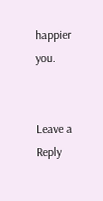happier you.


Leave a Reply